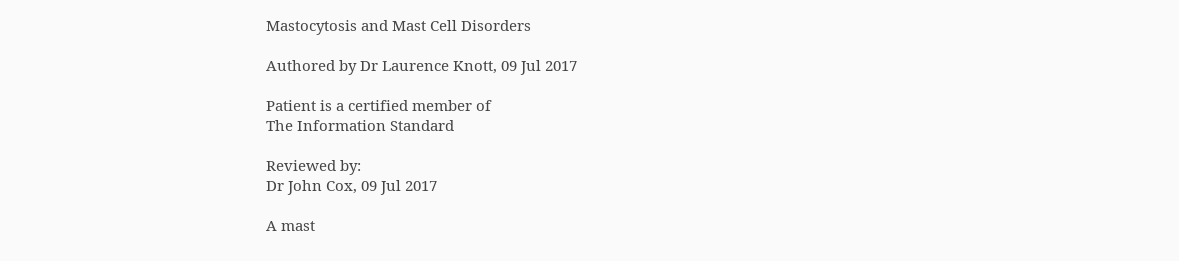Mastocytosis and Mast Cell Disorders

Authored by Dr Laurence Knott, 09 Jul 2017

Patient is a certified member of
The Information Standard

Reviewed by:
Dr John Cox, 09 Jul 2017

A mast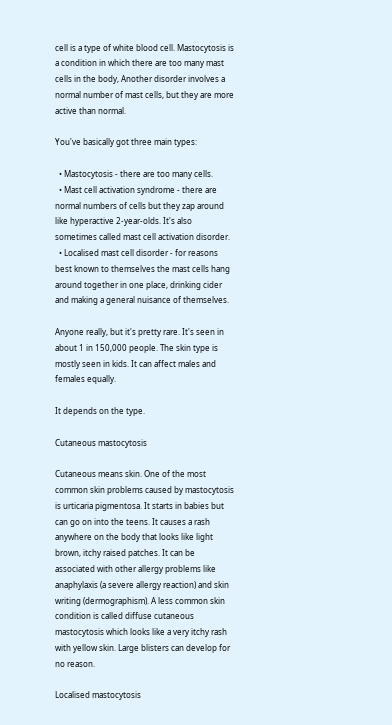cell is a type of white blood cell. Mastocytosis is a condition in which there are too many mast cells in the body, Another disorder involves a normal number of mast cells, but they are more active than normal.

You've basically got three main types:

  • Mastocytosis - there are too many cells.
  • Mast cell activation syndrome - there are normal numbers of cells but they zap around like hyperactive 2-year-olds. It's also sometimes called mast cell activation disorder.
  • Localised mast cell disorder - for reasons best known to themselves the mast cells hang around together in one place, drinking cider and making a general nuisance of themselves.

Anyone really, but it's pretty rare. It's seen in about 1 in 150,000 people. The skin type is mostly seen in kids. It can affect males and females equally.

It depends on the type.

Cutaneous mastocytosis

Cutaneous means skin. One of the most common skin problems caused by mastocytosis is urticaria pigmentosa. It starts in babies but can go on into the teens. It causes a rash anywhere on the body that looks like light brown, itchy raised patches. It can be associated with other allergy problems like anaphylaxis (a severe allergy reaction) and skin writing (dermographism). A less common skin condition is called diffuse cutaneous mastocytosis which looks like a very itchy rash with yellow skin. Large blisters can develop for no reason.

Localised mastocytosis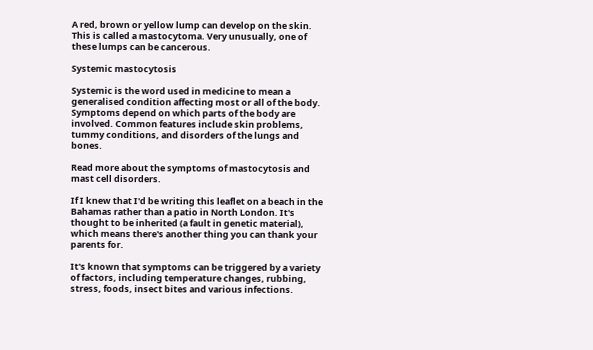A red, brown or yellow lump can develop on the skin. This is called a mastocytoma. Very unusually, one of these lumps can be cancerous.

Systemic mastocytosis

Systemic is the word used in medicine to mean a generalised condition affecting most or all of the body. Symptoms depend on which parts of the body are involved. Common features include skin problems, tummy conditions, and disorders of the lungs and bones.

Read more about the symptoms of mastocytosis and mast cell disorders.

If I knew that I'd be writing this leaflet on a beach in the Bahamas rather than a patio in North London. It's thought to be inherited (a fault in genetic material), which means there's another thing you can thank your parents for.

It's known that symptoms can be triggered by a variety of factors, including temperature changes, rubbing, stress, foods, insect bites and various infections.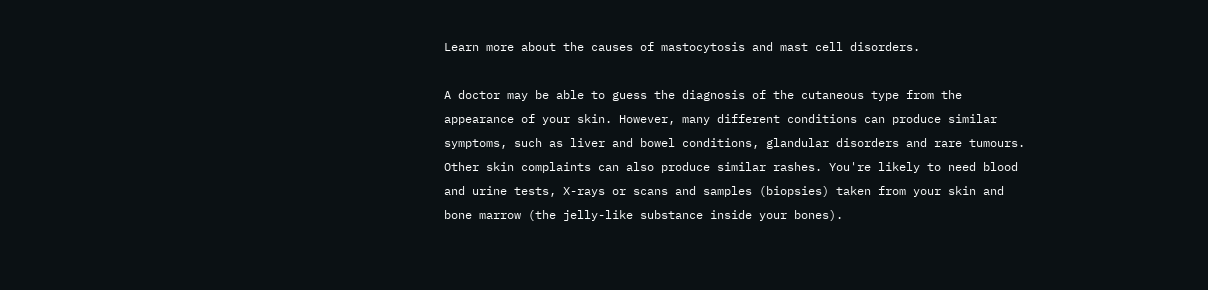Learn more about the causes of mastocytosis and mast cell disorders.

A doctor may be able to guess the diagnosis of the cutaneous type from the appearance of your skin. However, many different conditions can produce similar symptoms, such as liver and bowel conditions, glandular disorders and rare tumours. Other skin complaints can also produce similar rashes. You're likely to need blood and urine tests, X-rays or scans and samples (biopsies) taken from your skin and bone marrow (the jelly-like substance inside your bones).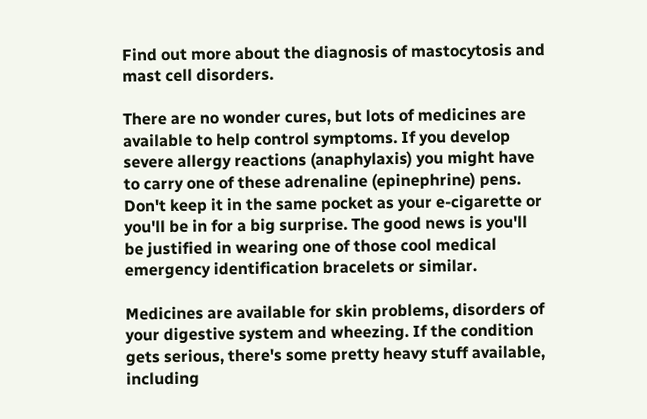Find out more about the diagnosis of mastocytosis and mast cell disorders.

There are no wonder cures, but lots of medicines are available to help control symptoms. If you develop severe allergy reactions (anaphylaxis) you might have to carry one of these adrenaline (epinephrine) pens. Don't keep it in the same pocket as your e-cigarette or you'll be in for a big surprise. The good news is you'll be justified in wearing one of those cool medical emergency identification bracelets or similar.

Medicines are available for skin problems, disorders of your digestive system and wheezing. If the condition gets serious, there's some pretty heavy stuff available, including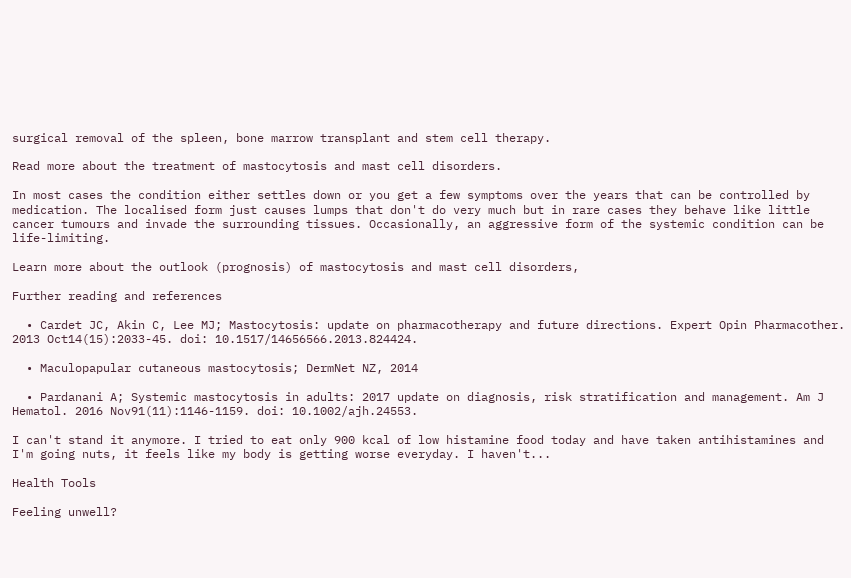surgical removal of the spleen, bone marrow transplant and stem cell therapy.

Read more about the treatment of mastocytosis and mast cell disorders.

In most cases the condition either settles down or you get a few symptoms over the years that can be controlled by medication. The localised form just causes lumps that don't do very much but in rare cases they behave like little cancer tumours and invade the surrounding tissues. Occasionally, an aggressive form of the systemic condition can be life-limiting.

Learn more about the outlook (prognosis) of mastocytosis and mast cell disorders,

Further reading and references

  • Cardet JC, Akin C, Lee MJ; Mastocytosis: update on pharmacotherapy and future directions. Expert Opin Pharmacother. 2013 Oct14(15):2033-45. doi: 10.1517/14656566.2013.824424.

  • Maculopapular cutaneous mastocytosis; DermNet NZ, 2014

  • Pardanani A; Systemic mastocytosis in adults: 2017 update on diagnosis, risk stratification and management. Am J Hematol. 2016 Nov91(11):1146-1159. doi: 10.1002/ajh.24553.

I can't stand it anymore. I tried to eat only 900 kcal of low histamine food today and have taken antihistamines and I'm going nuts, it feels like my body is getting worse everyday. I haven't...

Health Tools

Feeling unwell?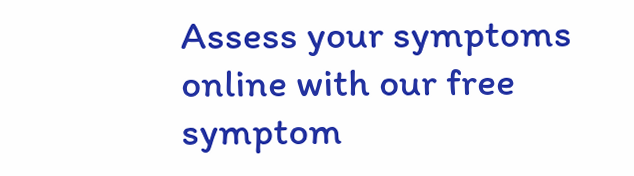Assess your symptoms online with our free symptom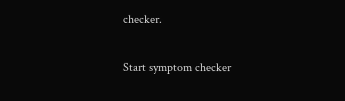checker.

Start symptom checker